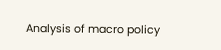Analysis of macro policy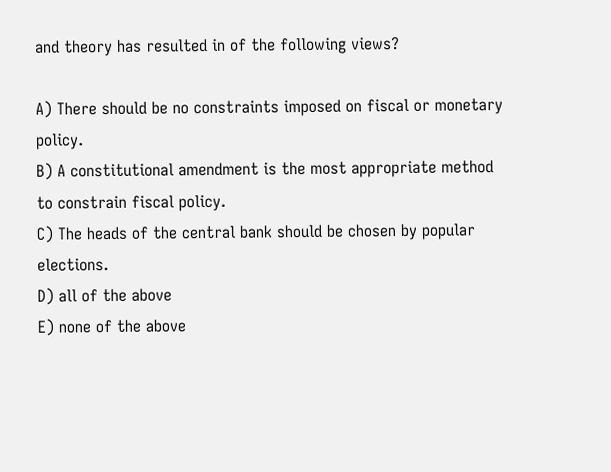and theory has resulted in of the following views?

A) There should be no constraints imposed on fiscal or monetary policy.
B) A constitutional amendment is the most appropriate method to constrain fiscal policy.
C) The heads of the central bank should be chosen by popular elections.
D) all of the above
E) none of the above